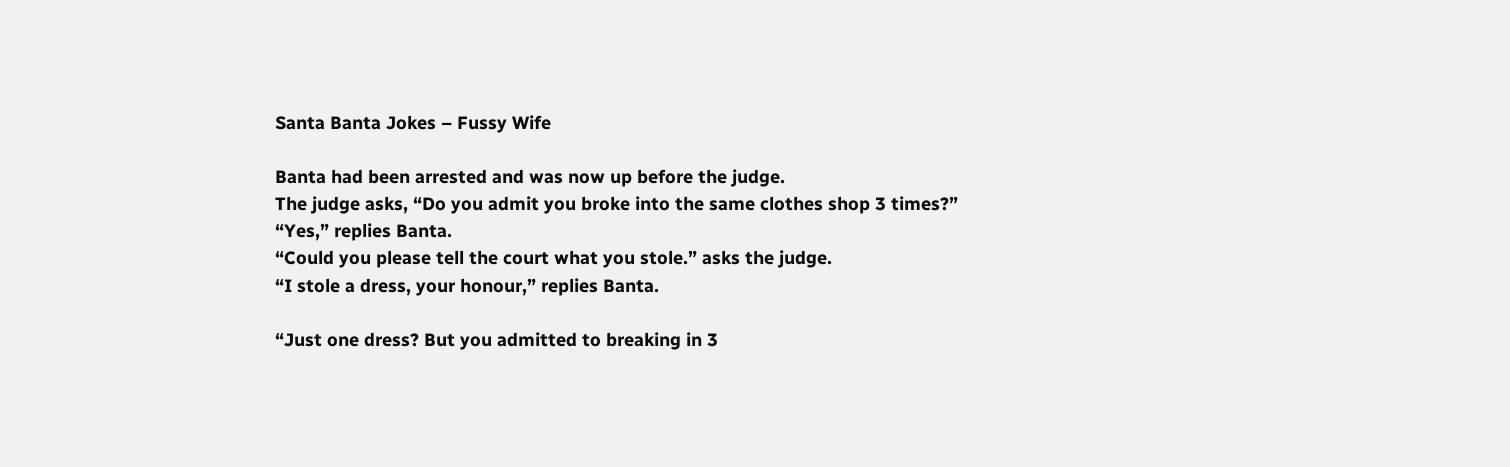Santa Banta Jokes – Fussy Wife

Banta had been arrested and was now up before the judge.
The judge asks, “Do you admit you broke into the same clothes shop 3 times?”
“Yes,” replies Banta.
“Could you please tell the court what you stole.” asks the judge.
“I stole a dress, your honour,” replies Banta.

“Just one dress? But you admitted to breaking in 3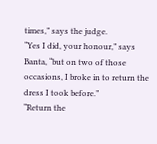times,” says the judge.
“Yes I did, your honour,” says Banta, “but on two of those occasions, I broke in to return the dress I took before.”
“Return the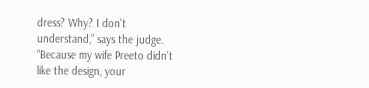dress? Why? I don’t understand,” says the judge.
“Because my wife Preeto didn’t like the design, your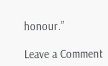honour.”

Leave a Comment